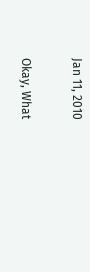Jan 11, 2010

Okay, What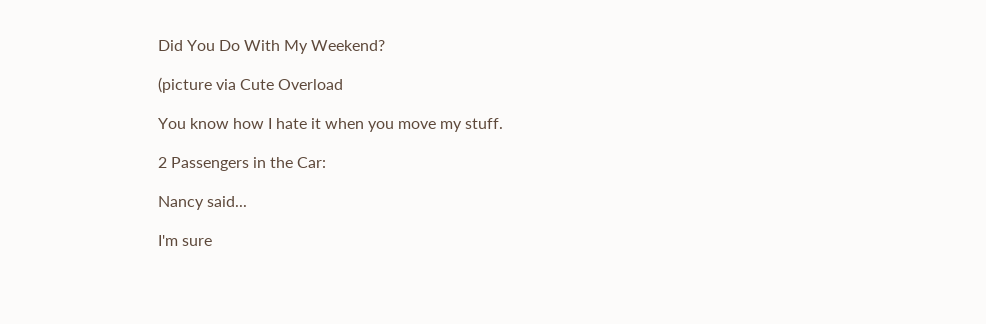Did You Do With My Weekend?

(picture via Cute Overload

You know how I hate it when you move my stuff.

2 Passengers in the Car:

Nancy said...

I'm sure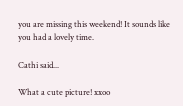you are missing this weekend! It sounds like you had a lovely time.

Cathi said...

What a cute picture! xxoo